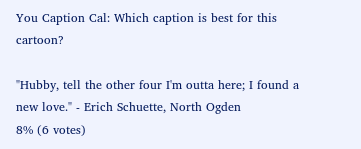You Caption Cal: Which caption is best for this cartoon?

"Hubby, tell the other four I'm outta here; I found a new love." - Erich Schuette, North Ogden
8% (6 votes)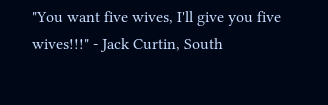"You want five wives, I'll give you five wives!!!" - Jack Curtin, South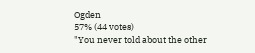Ogden
57% (44 votes)
"You never told about the other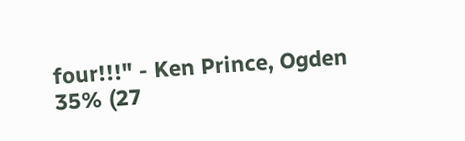four!!!" - Ken Prince, Ogden
35% (27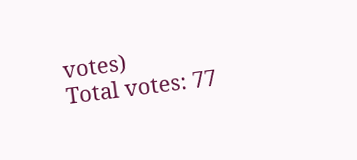votes)
Total votes: 77